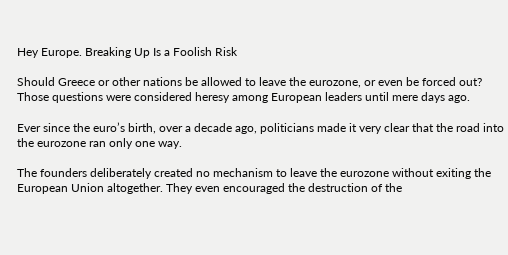Hey Europe. Breaking Up Is a Foolish Risk

Should Greece or other nations be allowed to leave the eurozone, or even be forced out? Those questions were considered heresy among European leaders until mere days ago.

Ever since the euro’s birth, over a decade ago, politicians made it very clear that the road into the eurozone ran only one way.

The founders deliberately created no mechanism to leave the eurozone without exiting the European Union altogether. They even encouraged the destruction of the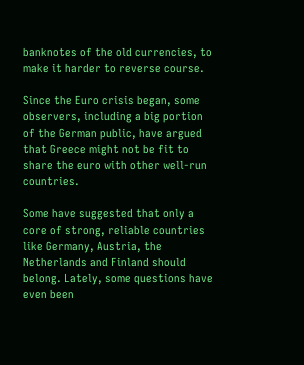banknotes of the old currencies, to make it harder to reverse course.

Since the Euro crisis began, some observers, including a big portion of the German public, have argued that Greece might not be fit to share the euro with other well-run countries.

Some have suggested that only a core of strong, reliable countries like Germany, Austria, the Netherlands and Finland should belong. Lately, some questions have even been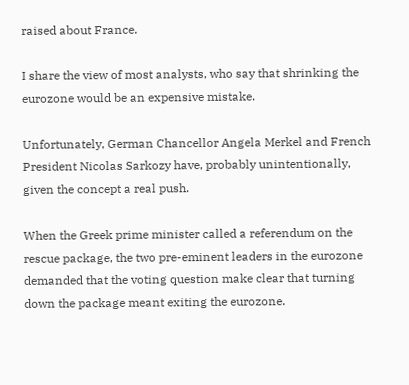raised about France.

I share the view of most analysts, who say that shrinking the eurozone would be an expensive mistake.

Unfortunately, German Chancellor Angela Merkel and French President Nicolas Sarkozy have, probably unintentionally, given the concept a real push.

When the Greek prime minister called a referendum on the rescue package, the two pre-eminent leaders in the eurozone demanded that the voting question make clear that turning down the package meant exiting the eurozone.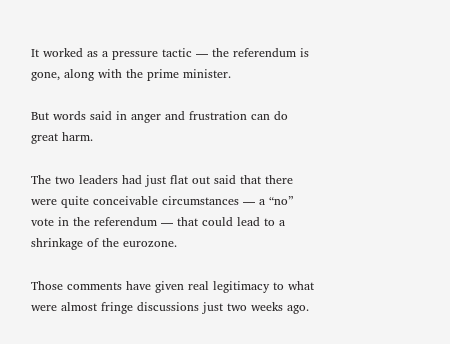It worked as a pressure tactic — the referendum is gone, along with the prime minister.

But words said in anger and frustration can do great harm.

The two leaders had just flat out said that there were quite conceivable circumstances — a “no” vote in the referendum — that could lead to a shrinkage of the eurozone.

Those comments have given real legitimacy to what were almost fringe discussions just two weeks ago.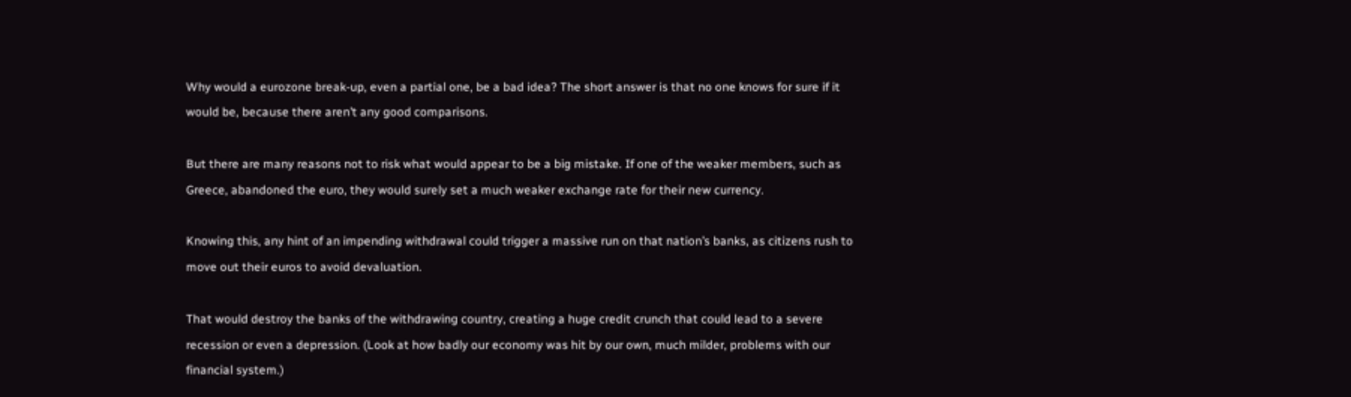Why would a eurozone break-up, even a partial one, be a bad idea? The short answer is that no one knows for sure if it would be, because there aren’t any good comparisons.

But there are many reasons not to risk what would appear to be a big mistake. If one of the weaker members, such as Greece, abandoned the euro, they would surely set a much weaker exchange rate for their new currency.

Knowing this, any hint of an impending withdrawal could trigger a massive run on that nation’s banks, as citizens rush to move out their euros to avoid devaluation.

That would destroy the banks of the withdrawing country, creating a huge credit crunch that could lead to a severe recession or even a depression. (Look at how badly our economy was hit by our own, much milder, problems with our financial system.)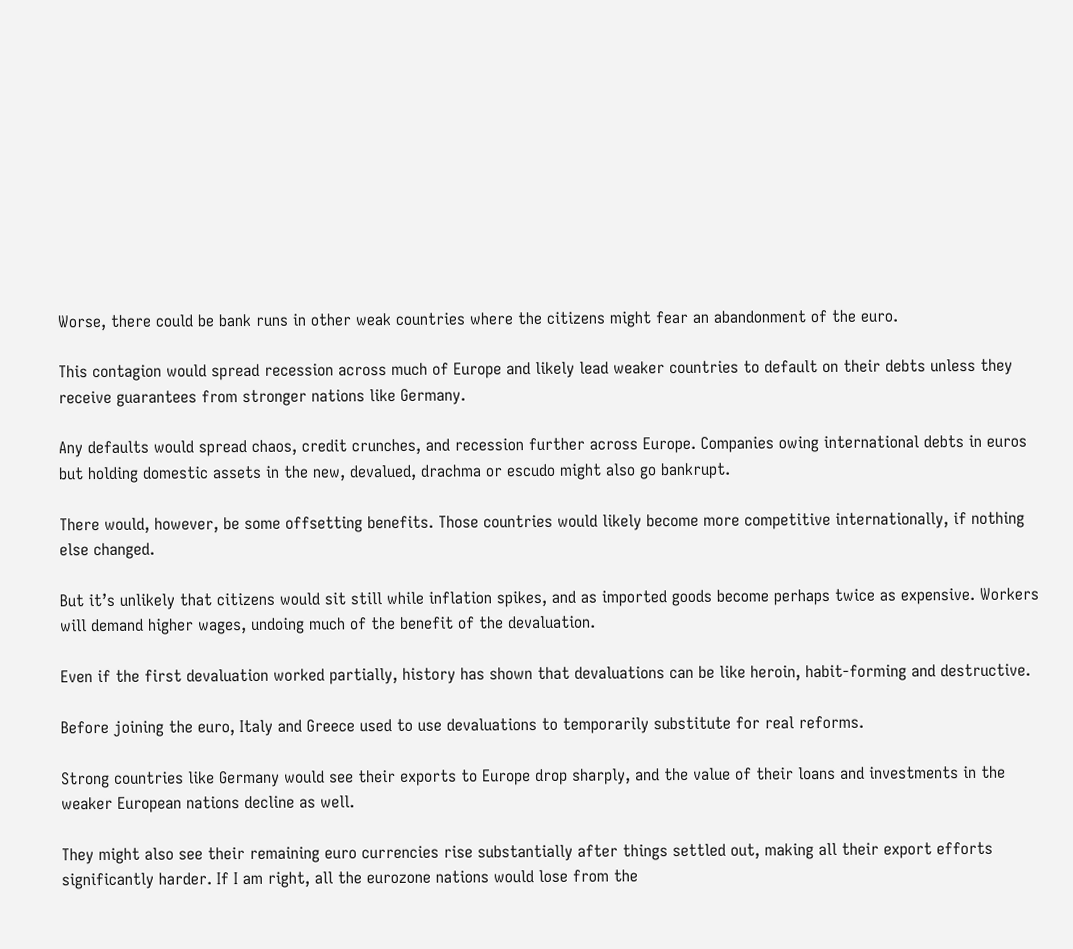Worse, there could be bank runs in other weak countries where the citizens might fear an abandonment of the euro.

This contagion would spread recession across much of Europe and likely lead weaker countries to default on their debts unless they receive guarantees from stronger nations like Germany.

Any defaults would spread chaos, credit crunches, and recession further across Europe. Companies owing international debts in euros but holding domestic assets in the new, devalued, drachma or escudo might also go bankrupt.

There would, however, be some offsetting benefits. Those countries would likely become more competitive internationally, if nothing else changed.

But it’s unlikely that citizens would sit still while inflation spikes, and as imported goods become perhaps twice as expensive. Workers will demand higher wages, undoing much of the benefit of the devaluation.

Even if the first devaluation worked partially, history has shown that devaluations can be like heroin, habit-forming and destructive.

Before joining the euro, Italy and Greece used to use devaluations to temporarily substitute for real reforms.

Strong countries like Germany would see their exports to Europe drop sharply, and the value of their loans and investments in the weaker European nations decline as well.

They might also see their remaining euro currencies rise substantially after things settled out, making all their export efforts significantly harder. If I am right, all the eurozone nations would lose from the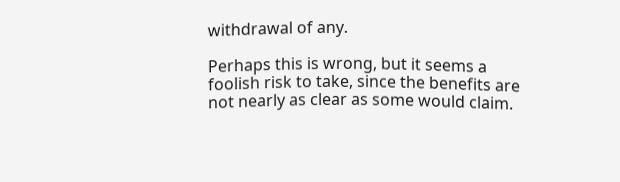withdrawal of any.

Perhaps this is wrong, but it seems a foolish risk to take, since the benefits are not nearly as clear as some would claim.